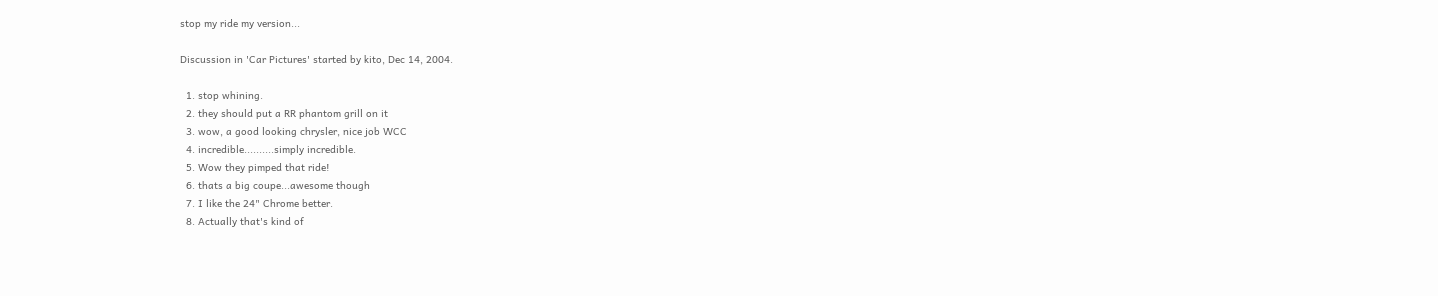stop my ride my version...

Discussion in 'Car Pictures' started by kito, Dec 14, 2004.

  1. stop whining.
  2. they should put a RR phantom grill on it
  3. wow, a good looking chrysler, nice job WCC
  4. incredible..........simply incredible.
  5. Wow they pimped that ride!
  6. thats a big coupe...awesome though
  7. I like the 24" Chrome better.
  8. Actually that's kind of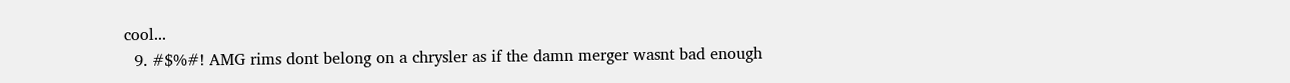cool...
  9. #$%#! AMG rims dont belong on a chrysler as if the damn merger wasnt bad enough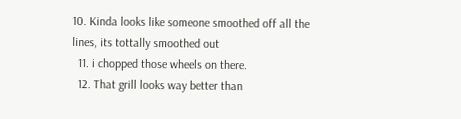10. Kinda looks like someone smoothed off all the lines, its tottally smoothed out
  11. i chopped those wheels on there.
  12. That grill looks way better than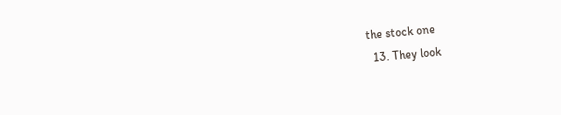the stock one
  13. They look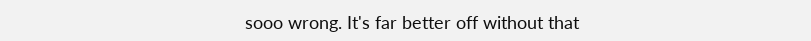sooo wrong. It's far better off without that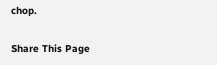chop.

Share This Page